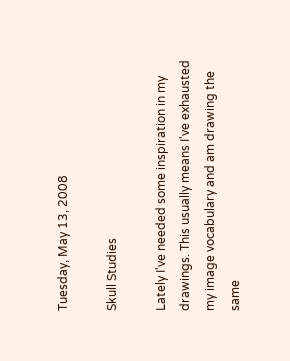Tuesday, May 13, 2008

Skull Studies

Lately I've needed some inspiration in my drawings. This usually means I've exhausted my image vocabulary and am drawing the same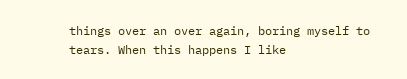things over an over again, boring myself to tears. When this happens I like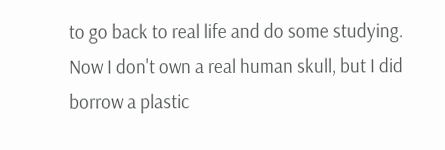to go back to real life and do some studying. Now I don't own a real human skull, but I did borrow a plastic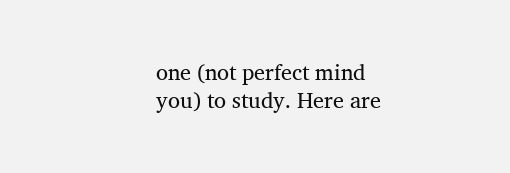one (not perfect mind you) to study. Here are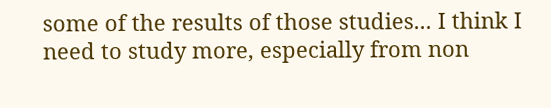some of the results of those studies... I think I need to study more, especially from non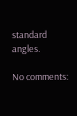standard angles.

No comments: